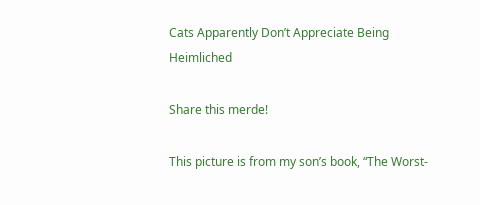Cats Apparently Don’t Appreciate Being Heimliched

Share this merde!

This picture is from my son’s book, “The Worst-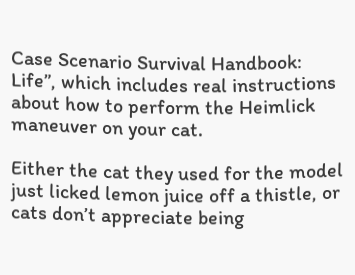Case Scenario Survival Handbook: Life”, which includes real instructions about how to perform the Heimlick maneuver on your cat.

Either the cat they used for the model just licked lemon juice off a thistle, or cats don’t appreciate being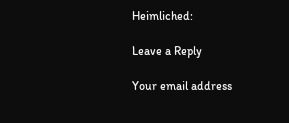Heimliched:

Leave a Reply

Your email address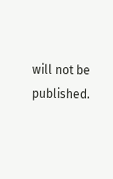will not be published.